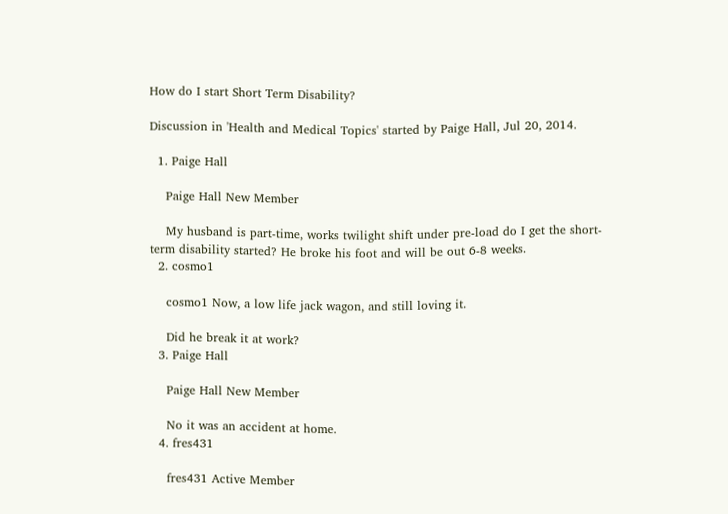How do I start Short Term Disability?

Discussion in 'Health and Medical Topics' started by Paige Hall, Jul 20, 2014.

  1. Paige Hall

    Paige Hall New Member

    My husband is part-time, works twilight shift under pre-load do I get the short-term disability started? He broke his foot and will be out 6-8 weeks.
  2. cosmo1

    cosmo1 Now, a low life jack wagon, and still loving it.

    Did he break it at work?
  3. Paige Hall

    Paige Hall New Member

    No it was an accident at home.
  4. fres431

    fres431 Active Member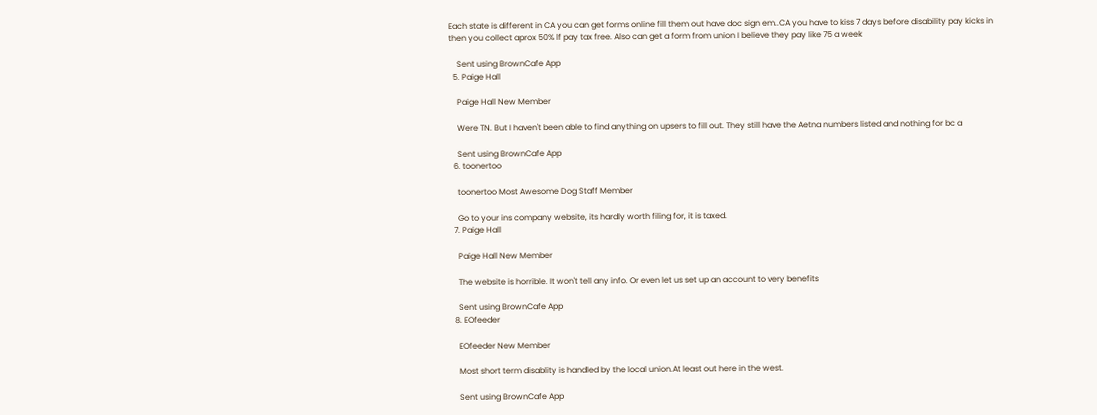Each state is different in CA you can get forms online fill them out have doc sign em..CA you have to kiss 7 days before disability pay kicks in then you collect aprox 50% lf pay tax free. Also can get a form from union I believe they pay like 75 a week

    Sent using BrownCafe App
  5. Paige Hall

    Paige Hall New Member

    Were TN. But I haven't been able to find anything on upsers to fill out. They still have the Aetna numbers listed and nothing for bc a

    Sent using BrownCafe App
  6. toonertoo

    toonertoo Most Awesome Dog Staff Member

    Go to your ins company website, its hardly worth filing for, it is taxed.
  7. Paige Hall

    Paige Hall New Member

    The website is horrible. It won't tell any info. Or even let us set up an account to very benefits

    Sent using BrownCafe App
  8. EOfeeder

    EOfeeder New Member

    Most short term disablity is handled by the local union.At least out here in the west.

    Sent using BrownCafe App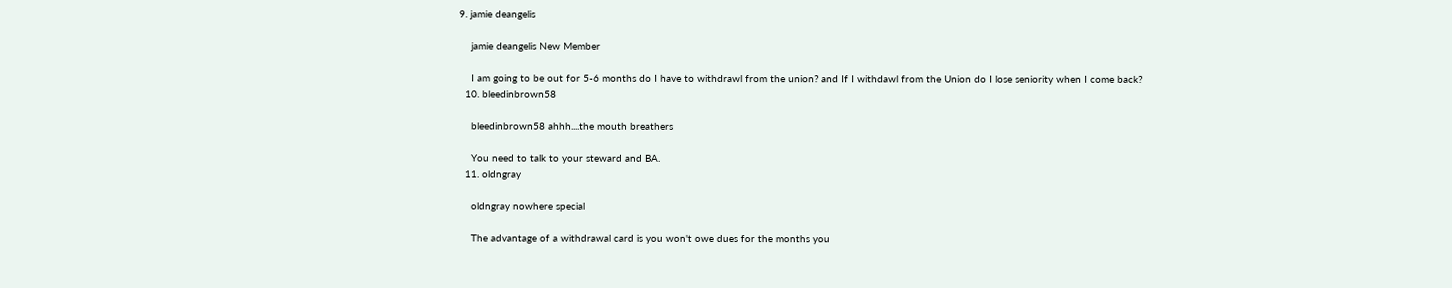9. jamie deangelis

    jamie deangelis New Member

    I am going to be out for 5-6 months do I have to withdrawl from the union? and If I withdawl from the Union do I lose seniority when I come back?
  10. bleedinbrown58

    bleedinbrown58 ahhh....the mouth breathers

    You need to talk to your steward and BA.
  11. oldngray

    oldngray nowhere special

    The advantage of a withdrawal card is you won't owe dues for the months you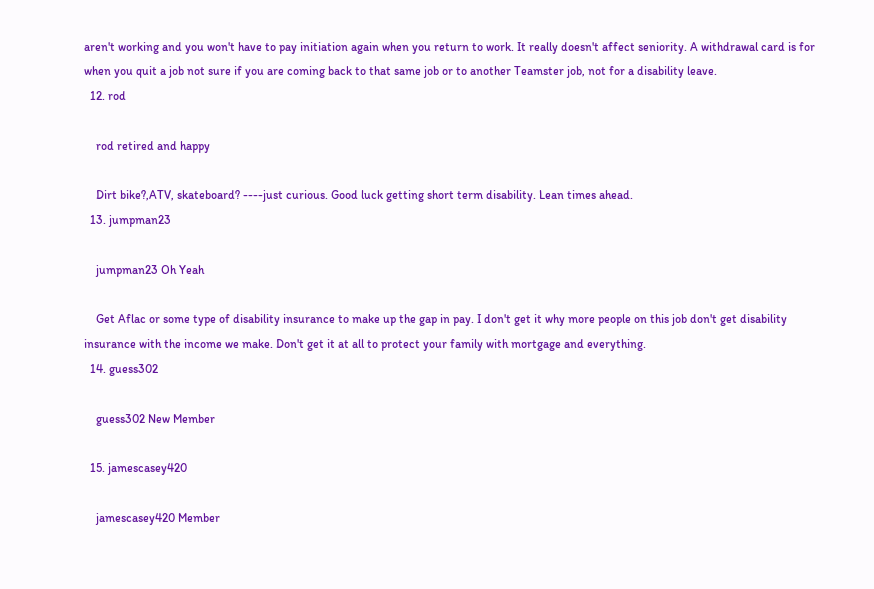aren't working and you won't have to pay initiation again when you return to work. It really doesn't affect seniority. A withdrawal card is for when you quit a job not sure if you are coming back to that same job or to another Teamster job, not for a disability leave.
  12. rod

    rod retired and happy

    Dirt bike?,ATV, skateboard? ----just curious. Good luck getting short term disability. Lean times ahead.
  13. jumpman23

    jumpman23 Oh Yeah

    Get Aflac or some type of disability insurance to make up the gap in pay. I don't get it why more people on this job don't get disability insurance with the income we make. Don't get it at all to protect your family with mortgage and everything.
  14. guess302

    guess302 New Member

  15. jamescasey420

    jamescasey420 Member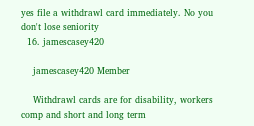yes file a withdrawl card immediately. No you don't lose seniority
  16. jamescasey420

    jamescasey420 Member

    Withdrawl cards are for disability, workers comp and short and long term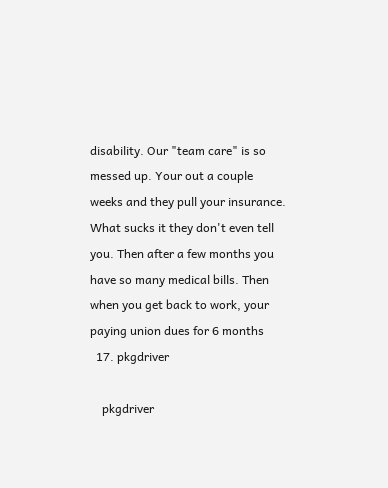disability. Our "team care" is so messed up. Your out a couple weeks and they pull your insurance. What sucks it they don't even tell you. Then after a few months you have so many medical bills. Then when you get back to work, your paying union dues for 6 months
  17. pkgdriver

    pkgdriver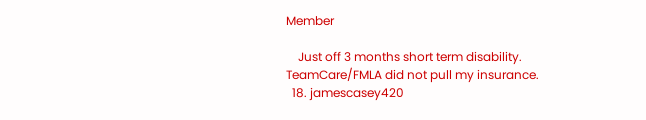Member

    Just off 3 months short term disability. TeamCare/FMLA did not pull my insurance.
  18. jamescasey420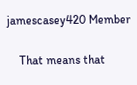jamescasey420 Member

    That means that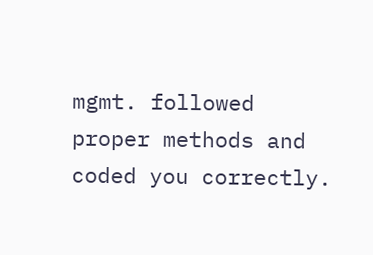mgmt. followed proper methods and coded you correctly.